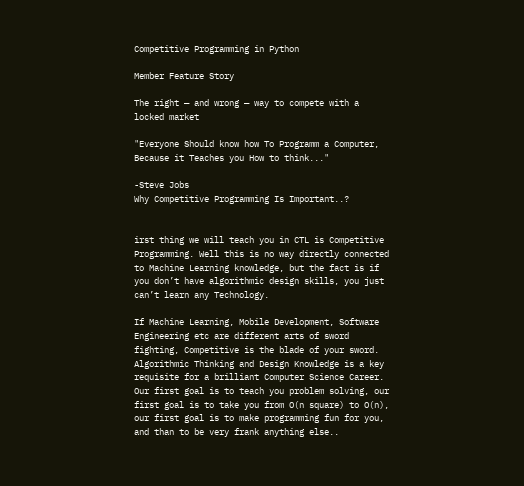Competitive Programming in Python

Member Feature Story

The right — and wrong — way to compete with a locked market

"Everyone Should know how To Programm a Computer, Because it Teaches you How to think..."

-Steve Jobs
Why Competitive Programming Is Important..?


irst thing we will teach you in CTL is Competitive Programming. Well this is no way directly connected to Machine Learning knowledge, but the fact is if you don’t have algorithmic design skills, you just can’t learn any Technology.

If Machine Learning, Mobile Development, Software Engineering etc are different arts of sword fighting, Competitive is the blade of your sword. Algorithmic Thinking and Design Knowledge is a key requisite for a brilliant Computer Science Career. Our first goal is to teach you problem solving, our first goal is to take you from O(n square) to O(n), our first goal is to make programming fun for you, and than to be very frank anything else..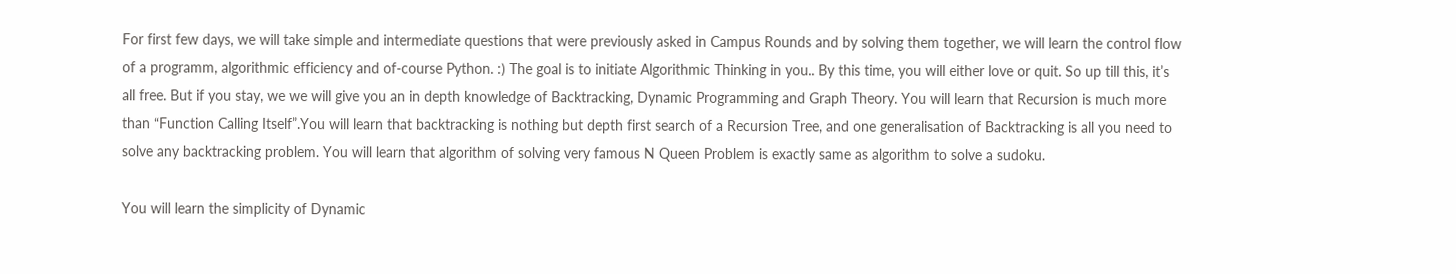For first few days, we will take simple and intermediate questions that were previously asked in Campus Rounds and by solving them together, we will learn the control flow of a programm, algorithmic efficiency and of-course Python. :) The goal is to initiate Algorithmic Thinking in you.. By this time, you will either love or quit. So up till this, it’s all free. But if you stay, we we will give you an in depth knowledge of Backtracking, Dynamic Programming and Graph Theory. You will learn that Recursion is much more than “Function Calling Itself”.You will learn that backtracking is nothing but depth first search of a Recursion Tree, and one generalisation of Backtracking is all you need to solve any backtracking problem. You will learn that algorithm of solving very famous N Queen Problem is exactly same as algorithm to solve a sudoku.

You will learn the simplicity of Dynamic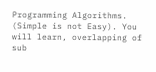Programming Algorithms. (Simple is not Easy). You will learn, overlapping of sub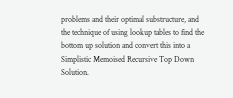problems and their optimal substructure, and the technique of using lookup tables to find the bottom up solution and convert this into a Simplistic Memoised Recursive Top Down Solution.